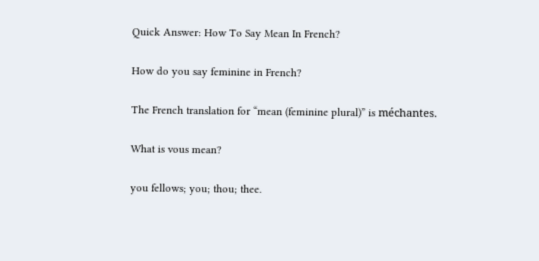Quick Answer: How To Say Mean In French?

How do you say feminine in French?

The French translation for “mean (feminine plural)” is méchantes.

What is vous mean?

you fellows; you; thou; thee.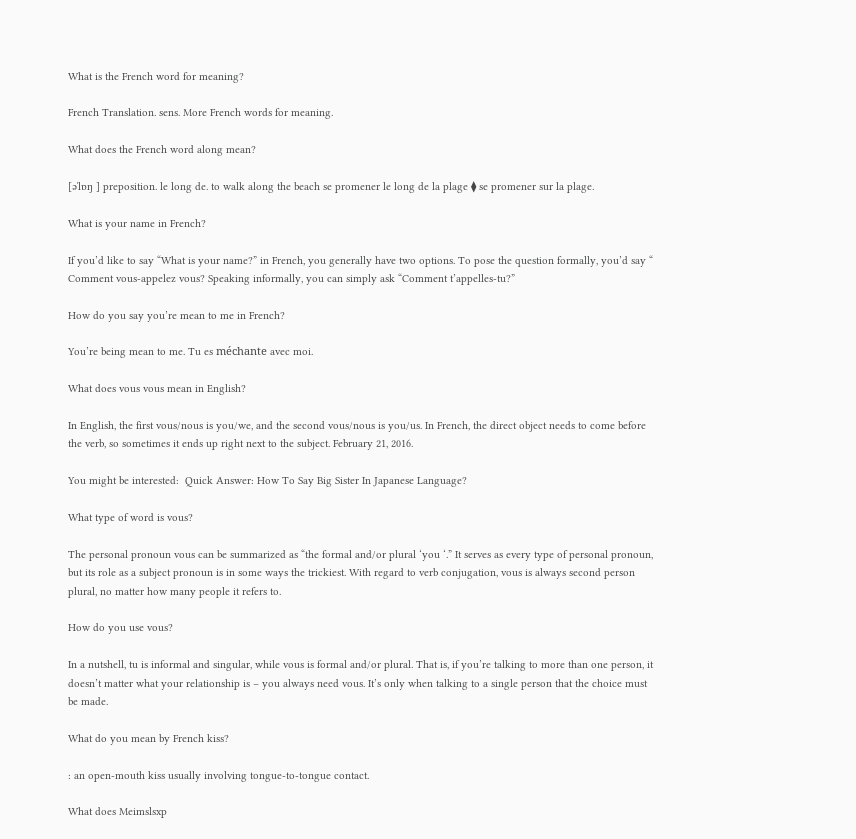What is the French word for meaning?

French Translation. sens. More French words for meaning.

What does the French word along mean?

[əˈlɒŋ ] preposition. le long de. to walk along the beach se promener le long de la plage ⧫ se promener sur la plage.

What is your name in French?

If you’d like to say “What is your name?” in French, you generally have two options. To pose the question formally, you’d say “ Comment vous-appelez vous? Speaking informally, you can simply ask “Comment t’appelles-tu?”

How do you say you’re mean to me in French?

You’re being mean to me. Tu es méchante avec moi.

What does vous vous mean in English?

In English, the first vous/nous is you/we, and the second vous/nous is you/us. In French, the direct object needs to come before the verb, so sometimes it ends up right next to the subject. February 21, 2016.

You might be interested:  Quick Answer: How To Say Big Sister In Japanese Language?

What type of word is vous?

The personal pronoun vous can be summarized as “the formal and/or plural ‘you ‘.” It serves as every type of personal pronoun, but its role as a subject pronoun is in some ways the trickiest. With regard to verb conjugation, vous is always second person plural, no matter how many people it refers to.

How do you use vous?

In a nutshell, tu is informal and singular, while vous is formal and/or plural. That is, if you’re talking to more than one person, it doesn’t matter what your relationship is – you always need vous. It’s only when talking to a single person that the choice must be made.

What do you mean by French kiss?

: an open-mouth kiss usually involving tongue-to-tongue contact.

What does Meimslsxp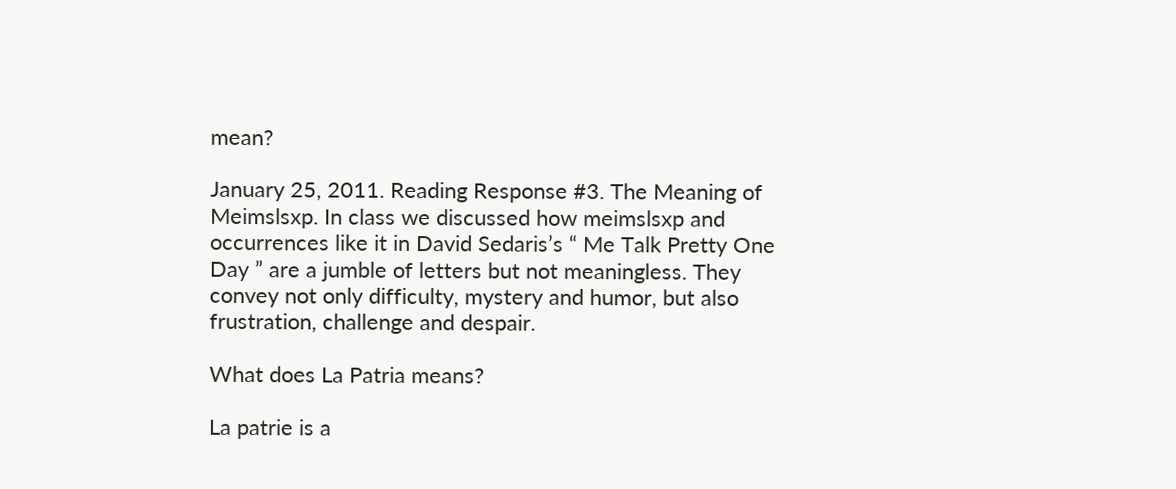mean?

January 25, 2011. Reading Response #3. The Meaning of Meimslsxp. In class we discussed how meimslsxp and occurrences like it in David Sedaris’s “ Me Talk Pretty One Day ” are a jumble of letters but not meaningless. They convey not only difficulty, mystery and humor, but also frustration, challenge and despair.

What does La Patria means?

La patrie is a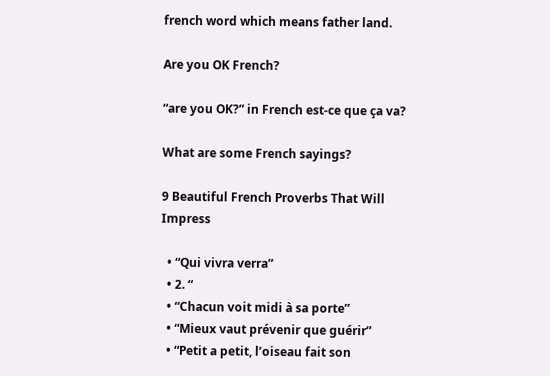french word which means father land.

Are you OK French?

“are you OK?” in French est-ce que ça va?

What are some French sayings?

9 Beautiful French Proverbs That Will Impress

  • “Qui vivra verra”
  • 2. “
  • “Chacun voit midi à sa porte”
  • “Mieux vaut prévenir que guérir”
  • “Petit a petit, l’oiseau fait son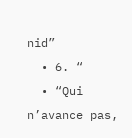nid”
  • 6. “
  • “Qui n’avance pas,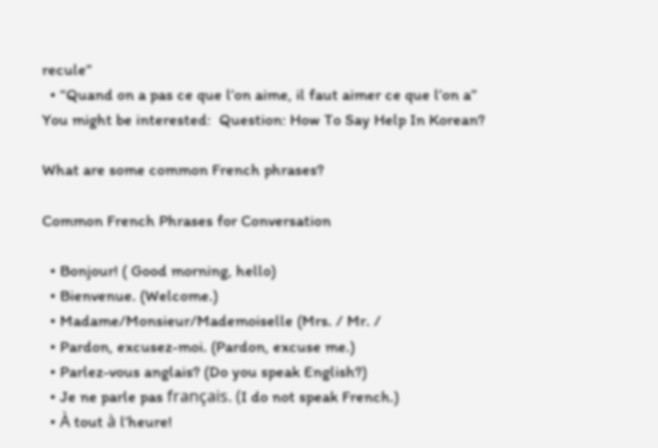recule”
  • “Quand on a pas ce que l’on aime, il faut aimer ce que l’on a”
You might be interested:  Question: How To Say Help In Korean?

What are some common French phrases?

Common French Phrases for Conversation

  • Bonjour! ( Good morning, hello)
  • Bienvenue. (Welcome.)
  • Madame/Monsieur/Mademoiselle (Mrs. / Mr. /
  • Pardon, excusez-moi. (Pardon, excuse me.)
  • Parlez-vous anglais? (Do you speak English?)
  • Je ne parle pas français. (I do not speak French.)
  • À tout à l’heure!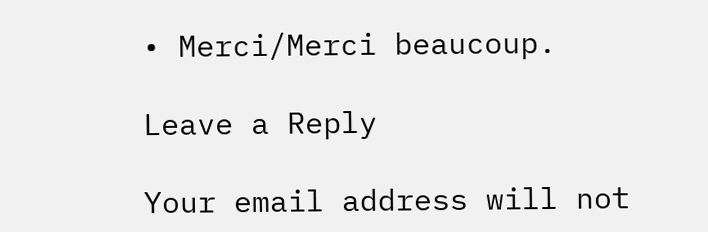• Merci/Merci beaucoup.

Leave a Reply

Your email address will not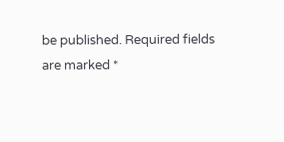be published. Required fields are marked *